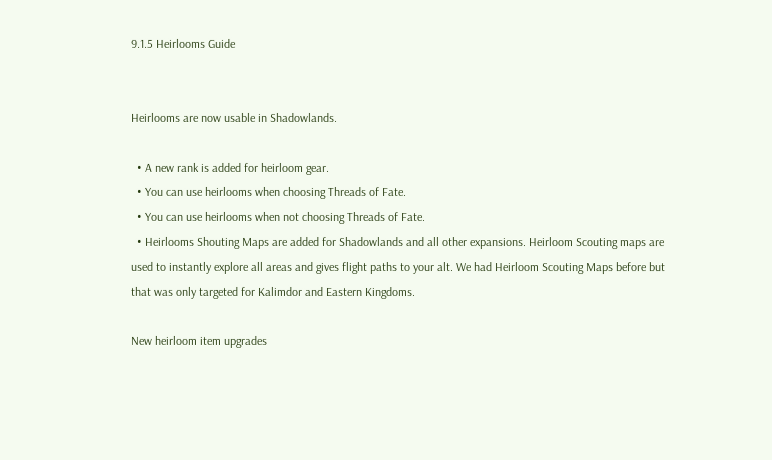9.1.5 Heirlooms Guide


Heirlooms are now usable in Shadowlands.

  • A new rank is added for heirloom gear.
  • You can use heirlooms when choosing Threads of Fate.
  • You can use heirlooms when not choosing Threads of Fate.
  • Heirlooms Shouting Maps are added for Shadowlands and all other expansions. Heirloom Scouting maps are used to instantly explore all areas and gives flight paths to your alt. We had Heirloom Scouting Maps before but that was only targeted for Kalimdor and Eastern Kingdoms.

New heirloom item upgrades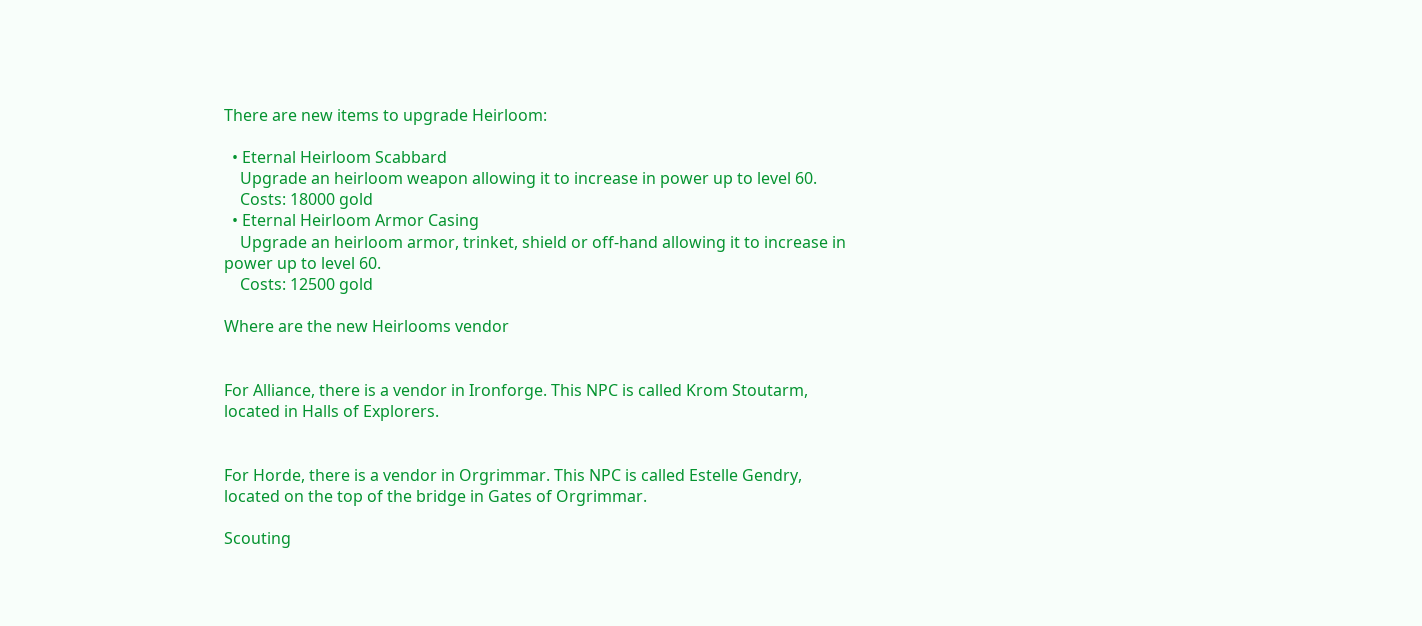There are new items to upgrade Heirloom:

  • Eternal Heirloom Scabbard
    Upgrade an heirloom weapon allowing it to increase in power up to level 60.
    Costs: 18000 gold
  • Eternal Heirloom Armor Casing
    Upgrade an heirloom armor, trinket, shield or off-hand allowing it to increase in power up to level 60.
    Costs: 12500 gold

Where are the new Heirlooms vendor


For Alliance, there is a vendor in Ironforge. This NPC is called Krom Stoutarm, located in Halls of Explorers.


For Horde, there is a vendor in Orgrimmar. This NPC is called Estelle Gendry, located on the top of the bridge in Gates of Orgrimmar.

Scouting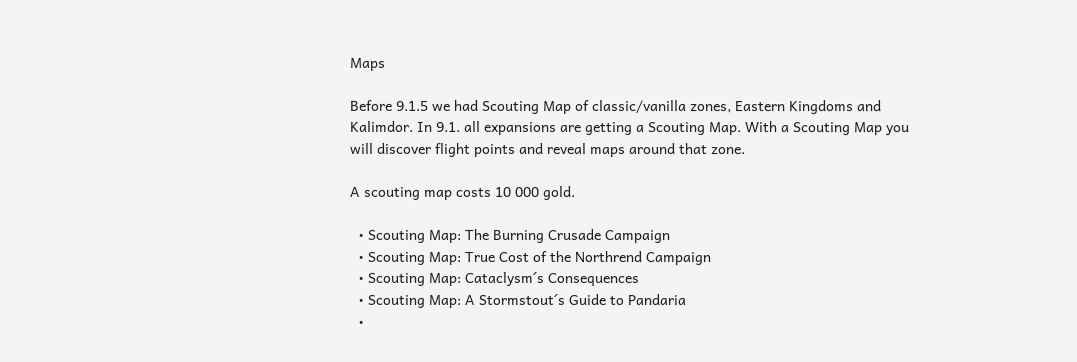Maps

Before 9.1.5 we had Scouting Map of classic/vanilla zones, Eastern Kingdoms and Kalimdor. In 9.1. all expansions are getting a Scouting Map. With a Scouting Map you will discover flight points and reveal maps around that zone.

A scouting map costs 10 000 gold.

  • Scouting Map: The Burning Crusade Campaign
  • Scouting Map: True Cost of the Northrend Campaign
  • Scouting Map: Cataclysm´s Consequences
  • Scouting Map: A Stormstout´s Guide to Pandaria
  •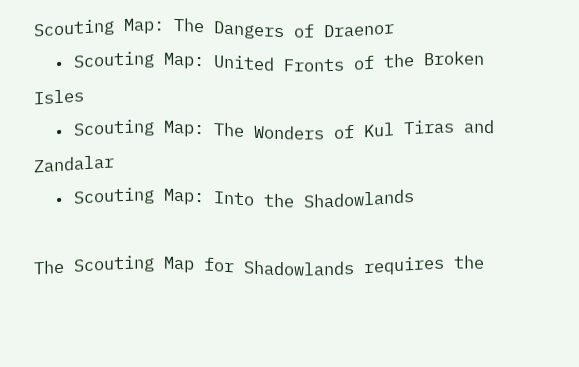Scouting Map: The Dangers of Draenor
  • Scouting Map: United Fronts of the Broken Isles
  • Scouting Map: The Wonders of Kul Tiras and Zandalar
  • Scouting Map: Into the Shadowlands

The Scouting Map for Shadowlands requires the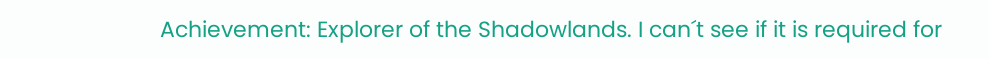Achievement: Explorer of the Shadowlands. I can´t see if it is required for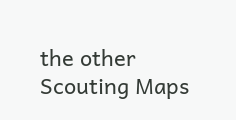the other Scouting Maps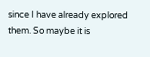since I have already explored them. So maybe it is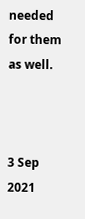needed for them as well.



3 Sep 2021